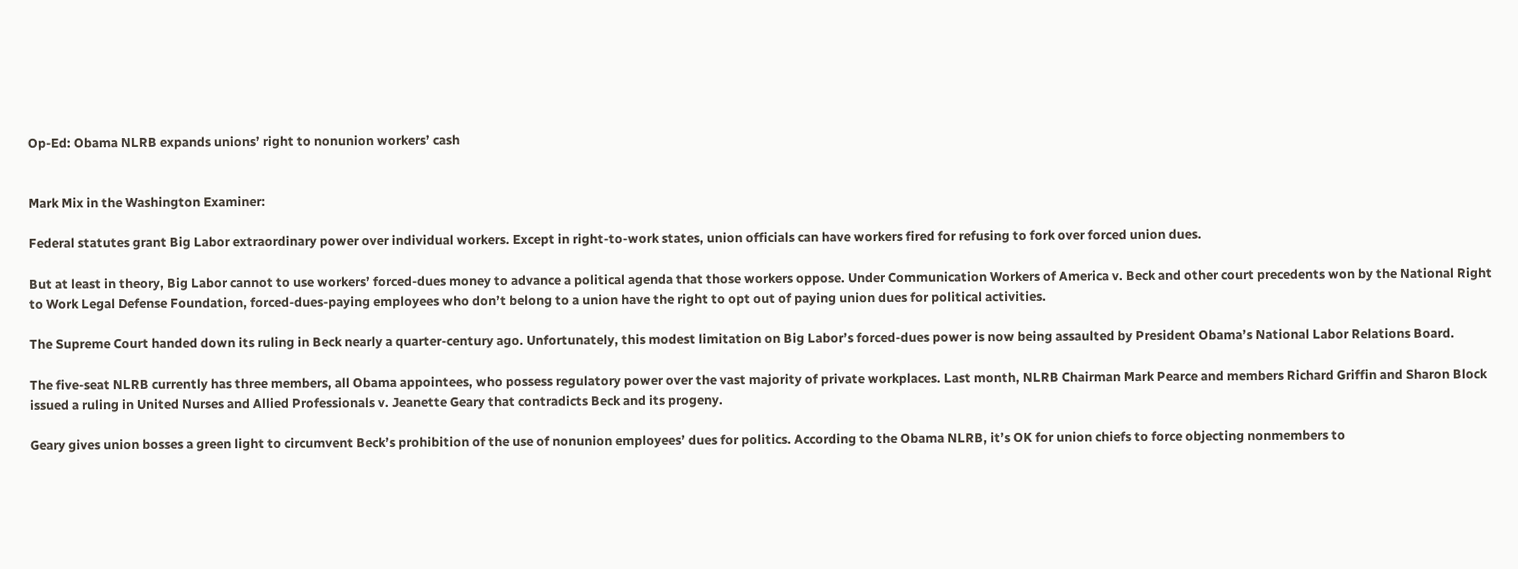Op-Ed: Obama NLRB expands unions’ right to nonunion workers’ cash


Mark Mix in the Washington Examiner:

Federal statutes grant Big Labor extraordinary power over individual workers. Except in right-to-work states, union officials can have workers fired for refusing to fork over forced union dues.

But at least in theory, Big Labor cannot to use workers’ forced-dues money to advance a political agenda that those workers oppose. Under Communication Workers of America v. Beck and other court precedents won by the National Right to Work Legal Defense Foundation, forced-dues-paying employees who don’t belong to a union have the right to opt out of paying union dues for political activities.

The Supreme Court handed down its ruling in Beck nearly a quarter-century ago. Unfortunately, this modest limitation on Big Labor’s forced-dues power is now being assaulted by President Obama’s National Labor Relations Board.

The five-seat NLRB currently has three members, all Obama appointees, who possess regulatory power over the vast majority of private workplaces. Last month, NLRB Chairman Mark Pearce and members Richard Griffin and Sharon Block issued a ruling in United Nurses and Allied Professionals v. Jeanette Geary that contradicts Beck and its progeny.

Geary gives union bosses a green light to circumvent Beck’s prohibition of the use of nonunion employees’ dues for politics. According to the Obama NLRB, it’s OK for union chiefs to force objecting nonmembers to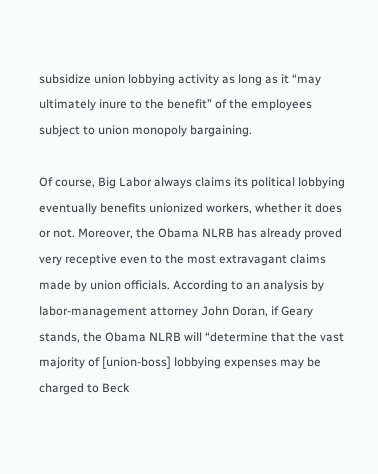subsidize union lobbying activity as long as it “may ultimately inure to the benefit” of the employees subject to union monopoly bargaining.

Of course, Big Labor always claims its political lobbying eventually benefits unionized workers, whether it does or not. Moreover, the Obama NLRB has already proved very receptive even to the most extravagant claims made by union officials. According to an analysis by labor-management attorney John Doran, if Geary stands, the Obama NLRB will “determine that the vast majority of [union-boss] lobbying expenses may be charged to Beck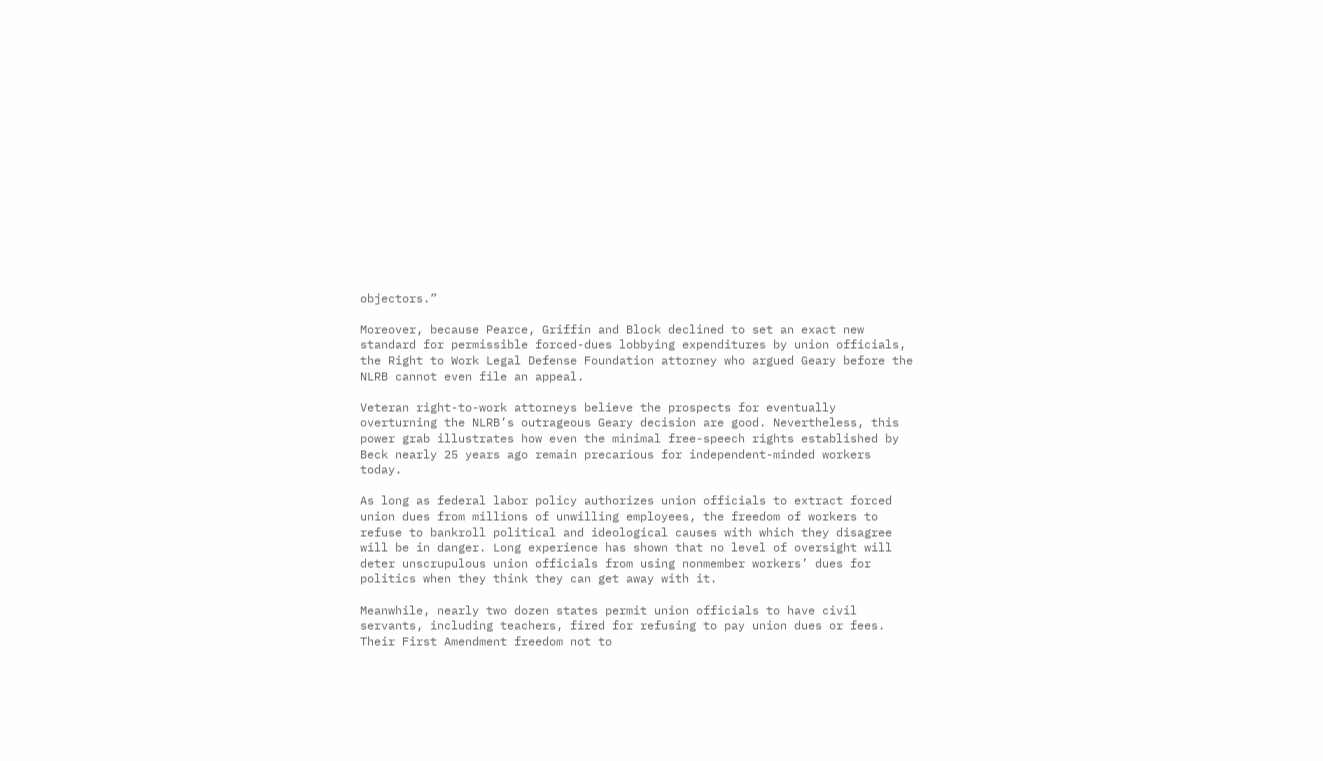objectors.”

Moreover, because Pearce, Griffin and Block declined to set an exact new standard for permissible forced-dues lobbying expenditures by union officials, the Right to Work Legal Defense Foundation attorney who argued Geary before the NLRB cannot even file an appeal.

Veteran right-to-work attorneys believe the prospects for eventually overturning the NLRB’s outrageous Geary decision are good. Nevertheless, this power grab illustrates how even the minimal free-speech rights established by Beck nearly 25 years ago remain precarious for independent-minded workers today.

As long as federal labor policy authorizes union officials to extract forced union dues from millions of unwilling employees, the freedom of workers to refuse to bankroll political and ideological causes with which they disagree will be in danger. Long experience has shown that no level of oversight will deter unscrupulous union officials from using nonmember workers’ dues for politics when they think they can get away with it.

Meanwhile, nearly two dozen states permit union officials to have civil servants, including teachers, fired for refusing to pay union dues or fees. Their First Amendment freedom not to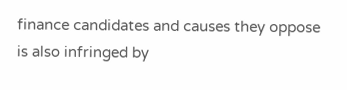finance candidates and causes they oppose is also infringed by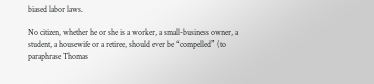biased labor laws.

No citizen, whether he or she is a worker, a small-business owner, a student, a housewife or a retiree, should ever be “compelled” (to paraphrase Thomas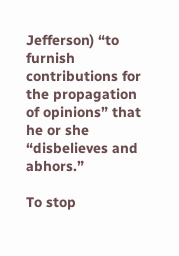Jefferson) “to furnish contributions for the propagation of opinions” that he or she “disbelieves and abhors.”

To stop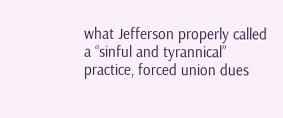what Jefferson properly called a “sinful and tyrannical” practice, forced union dues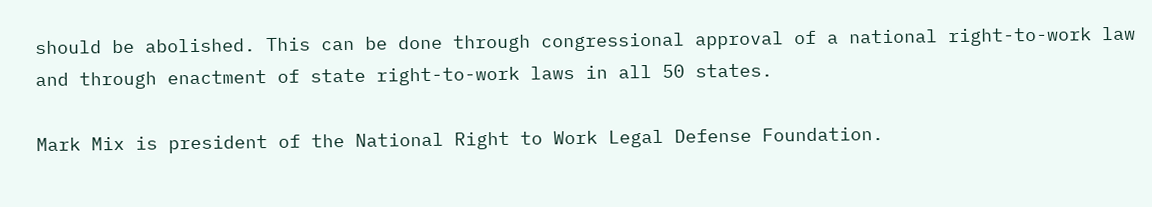should be abolished. This can be done through congressional approval of a national right-to-work law and through enactment of state right-to-work laws in all 50 states.

Mark Mix is president of the National Right to Work Legal Defense Foundation.